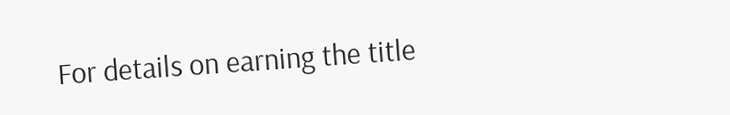For details on earning the title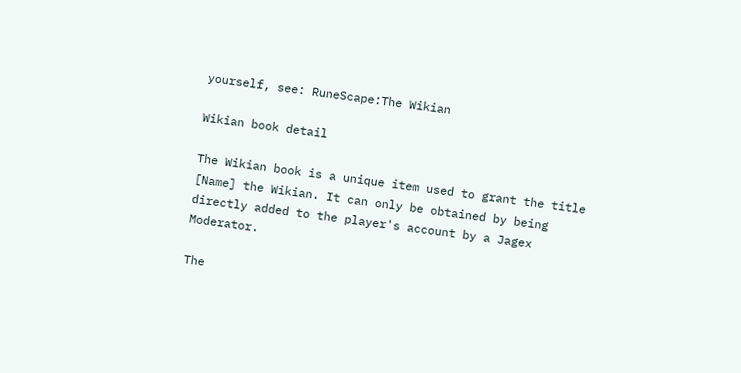yourself, see: RuneScape:The Wikian

Wikian book detail

The Wikian book is a unique item used to grant the title [Name] the Wikian. It can only be obtained by being directly added to the player's account by a Jagex Moderator.

The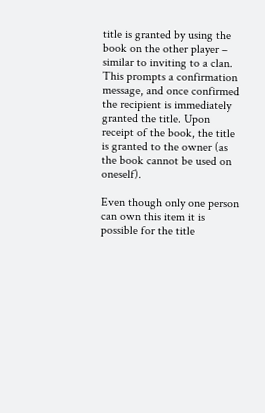title is granted by using the book on the other player – similar to inviting to a clan. This prompts a confirmation message, and once confirmed the recipient is immediately granted the title. Upon receipt of the book, the title is granted to the owner (as the book cannot be used on oneself).

Even though only one person can own this item it is possible for the title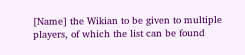[Name] the Wikian to be given to multiple players, of which the list can be found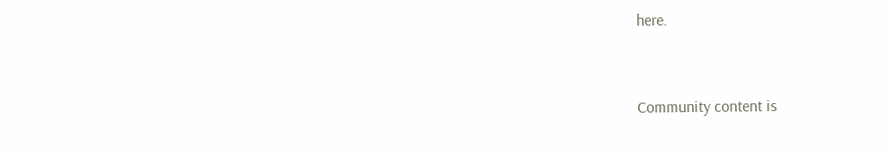here.


Community content is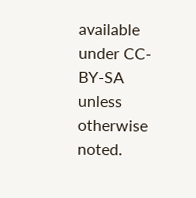available under CC-BY-SA unless otherwise noted.